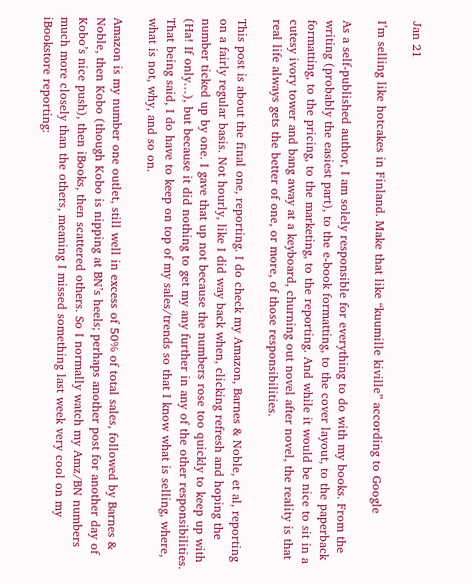Jan 21

I’m selling like hotcakes in Finland. Make that like “kuumille kiville” according to Google

As a self-published author, I am solely responsible for everything to do with my books. From the writing (probably the easiest part), to the e-book formatting, to the cover layout, to the paperback formatting, to the pricing, to the marketing, to the reporting. And while it would be nice to sit in a cutesy ivory tower and bang away at a keyboard, churning out novel after novel, the reality is that real life always gets the better of one, or more, of those responsibilities.

This post is about the final one, reporting. I do check my Amazon, Barnes & Noble, et al, reporting on a fairly regular basis. Not hourly, like I did way back when, clicking refresh and hoping the number ticked up by one. I gave that up not because the numbers rose too quickly to keep up with (Ha! If only…), but because it did nothing to get my any further in any of the other responsibilities. That being said, I do have to keep on top of my sales/trends so that I know what is selling, where, what is not, why, and so on.

Amazon is my number one outlet, still well in excess of 50% of total sales, followed by Barnes & Noble, then Kobo (though Kobo is nipping at BN’s heels; perhaps another post for another day of Kobo’s nice push), then iBooks, then scattered others. So I normally watch my Amz/BN numbers much more closely than the others, meaning I missed something last week very cool on my iBookstore reporting: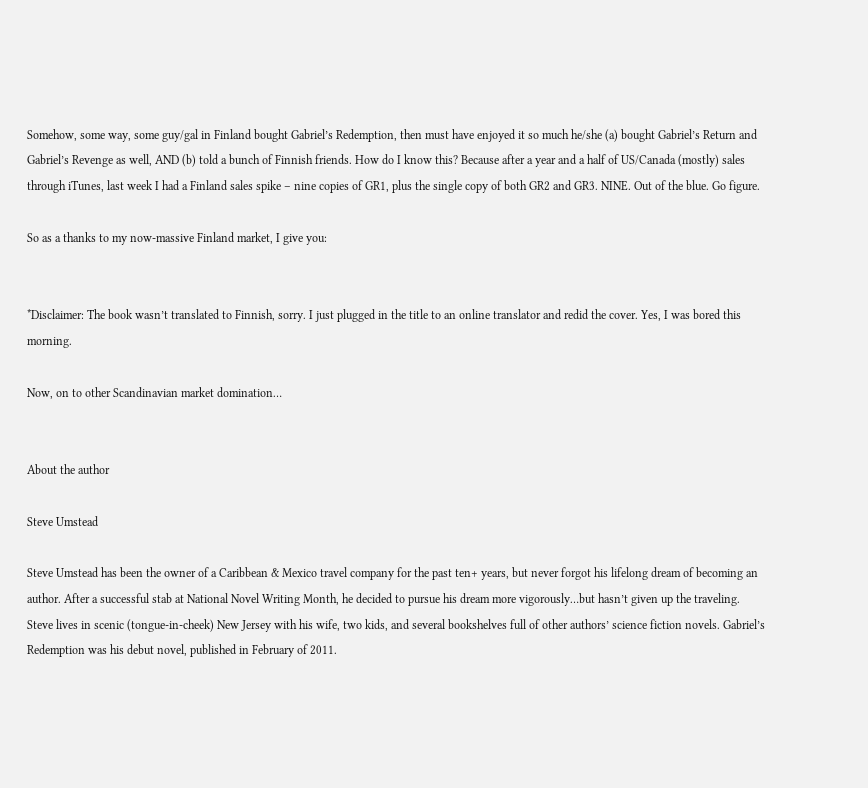Somehow, some way, some guy/gal in Finland bought Gabriel’s Redemption, then must have enjoyed it so much he/she (a) bought Gabriel’s Return and Gabriel’s Revenge as well, AND (b) told a bunch of Finnish friends. How do I know this? Because after a year and a half of US/Canada (mostly) sales through iTunes, last week I had a Finland sales spike – nine copies of GR1, plus the single copy of both GR2 and GR3. NINE. Out of the blue. Go figure.

So as a thanks to my now-massive Finland market, I give you:


*Disclaimer: The book wasn’t translated to Finnish, sorry. I just plugged in the title to an online translator and redid the cover. Yes, I was bored this morning.

Now, on to other Scandinavian market domination…


About the author

Steve Umstead

Steve Umstead has been the owner of a Caribbean & Mexico travel company for the past ten+ years, but never forgot his lifelong dream of becoming an author. After a successful stab at National Novel Writing Month, he decided to pursue his dream more vigorously…but hasn’t given up the traveling.
Steve lives in scenic (tongue-in-cheek) New Jersey with his wife, two kids, and several bookshelves full of other authors’ science fiction novels. Gabriel’s Redemption was his debut novel, published in February of 2011.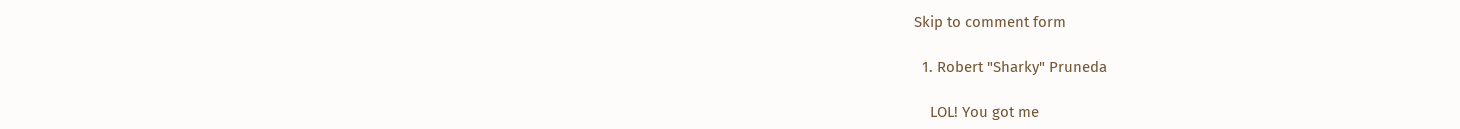Skip to comment form

  1. Robert "Sharky" Pruneda

    LOL! You got me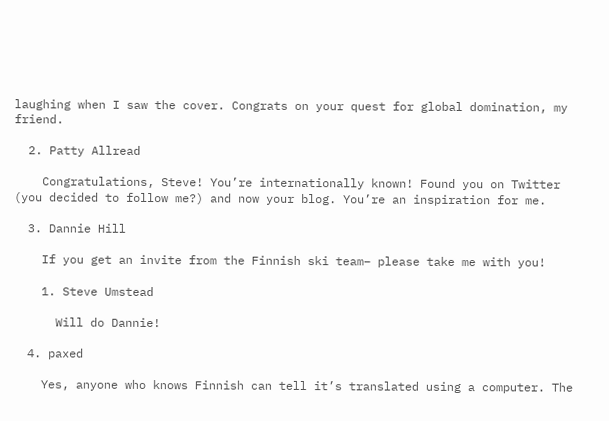laughing when I saw the cover. Congrats on your quest for global domination, my friend.

  2. Patty Allread

    Congratulations, Steve! You’re internationally known! Found you on Twitter (you decided to follow me?) and now your blog. You’re an inspiration for me.

  3. Dannie Hill

    If you get an invite from the Finnish ski team– please take me with you!

    1. Steve Umstead

      Will do Dannie!

  4. paxed

    Yes, anyone who knows Finnish can tell it’s translated using a computer. The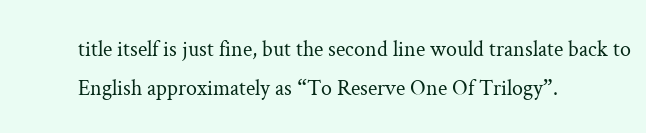title itself is just fine, but the second line would translate back to English approximately as “To Reserve One Of Trilogy”.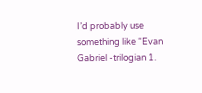I’d probably use something like “Evan Gabriel -trilogian 1.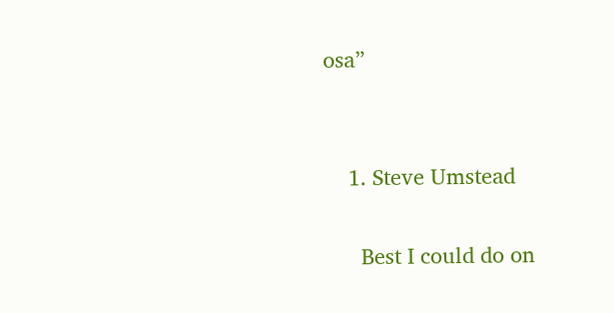osa”


    1. Steve Umstead

      Best I could do on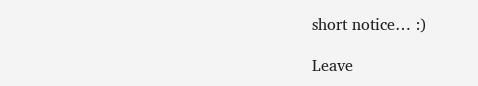short notice… :)

Leave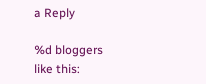a Reply

%d bloggers like this: